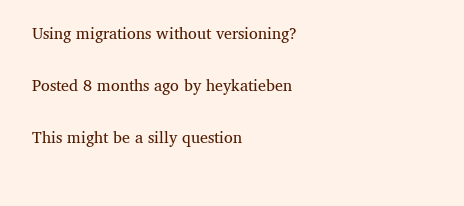Using migrations without versioning?

Posted 8 months ago by heykatieben

This might be a silly question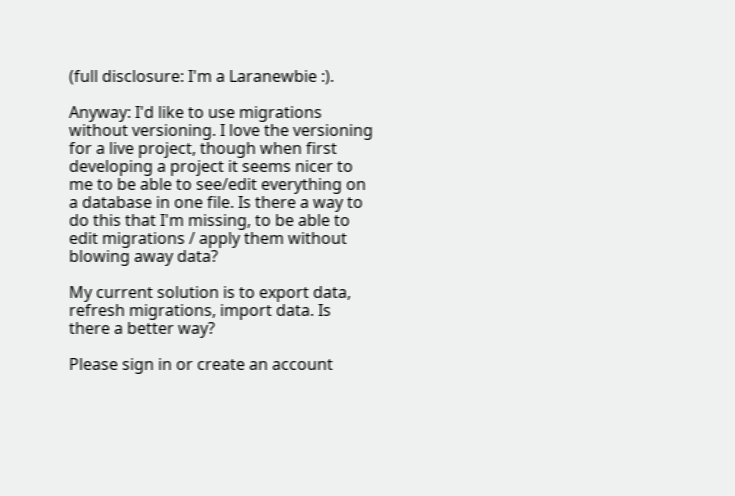(full disclosure: I'm a Laranewbie :).

Anyway: I'd like to use migrations without versioning. I love the versioning for a live project, though when first developing a project it seems nicer to me to be able to see/edit everything on a database in one file. Is there a way to do this that I'm missing, to be able to edit migrations / apply them without blowing away data?

My current solution is to export data, refresh migrations, import data. Is there a better way?

Please sign in or create an account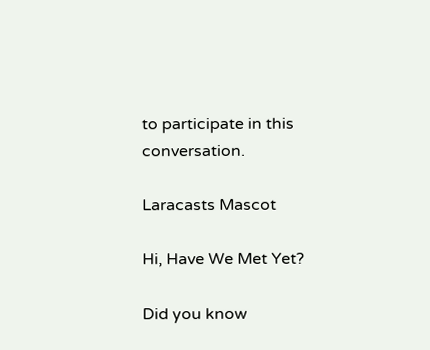to participate in this conversation.

Laracasts Mascot

Hi, Have We Met Yet?

Did you know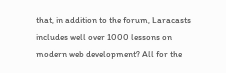that, in addition to the forum, Laracasts includes well over 1000 lessons on modern web development? All for the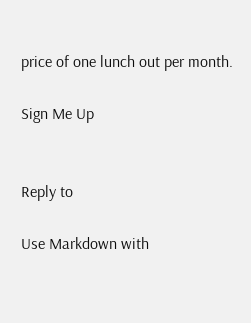price of one lunch out per month.

Sign Me Up


Reply to

Use Markdown with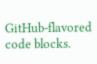GitHub-flavored code blocks.